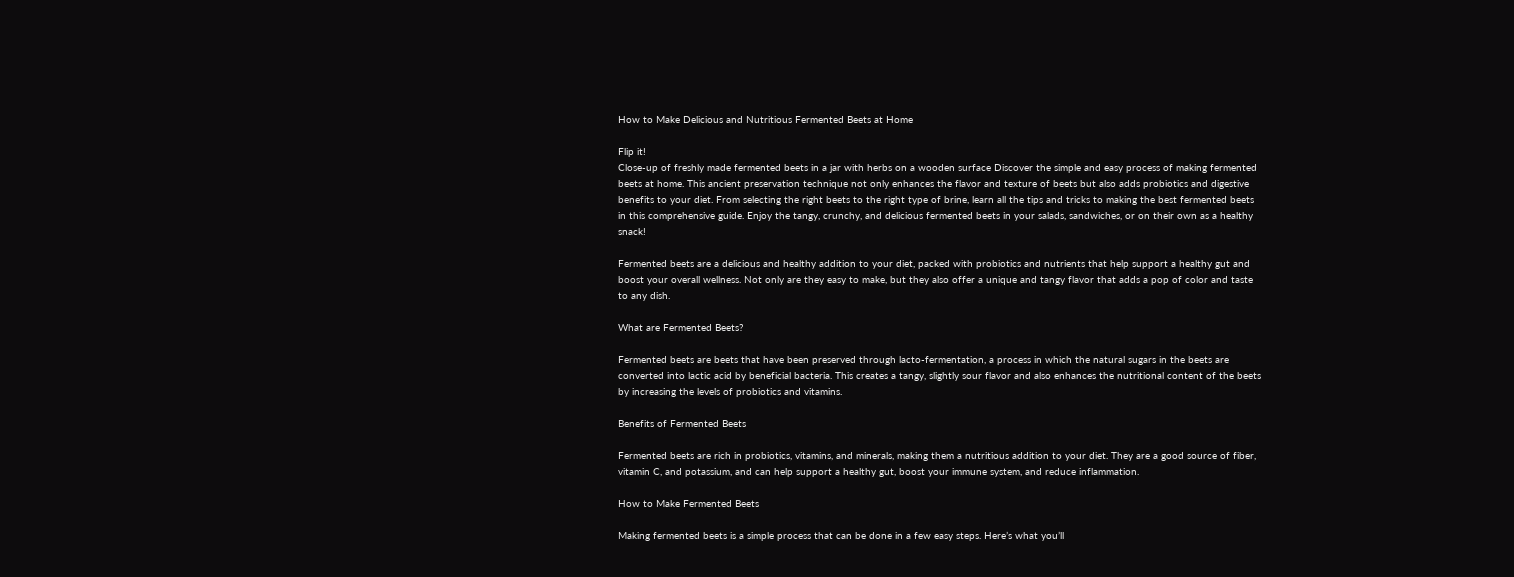How to Make Delicious and Nutritious Fermented Beets at Home

Flip it!
Close-up of freshly made fermented beets in a jar with herbs on a wooden surface Discover the simple and easy process of making fermented beets at home. This ancient preservation technique not only enhances the flavor and texture of beets but also adds probiotics and digestive benefits to your diet. From selecting the right beets to the right type of brine, learn all the tips and tricks to making the best fermented beets in this comprehensive guide. Enjoy the tangy, crunchy, and delicious fermented beets in your salads, sandwiches, or on their own as a healthy snack!

Fermented beets are a delicious and healthy addition to your diet, packed with probiotics and nutrients that help support a healthy gut and boost your overall wellness. Not only are they easy to make, but they also offer a unique and tangy flavor that adds a pop of color and taste to any dish.

What are Fermented Beets?

Fermented beets are beets that have been preserved through lacto-fermentation, a process in which the natural sugars in the beets are converted into lactic acid by beneficial bacteria. This creates a tangy, slightly sour flavor and also enhances the nutritional content of the beets by increasing the levels of probiotics and vitamins.

Benefits of Fermented Beets

Fermented beets are rich in probiotics, vitamins, and minerals, making them a nutritious addition to your diet. They are a good source of fiber, vitamin C, and potassium, and can help support a healthy gut, boost your immune system, and reduce inflammation.

How to Make Fermented Beets

Making fermented beets is a simple process that can be done in a few easy steps. Here’s what you’ll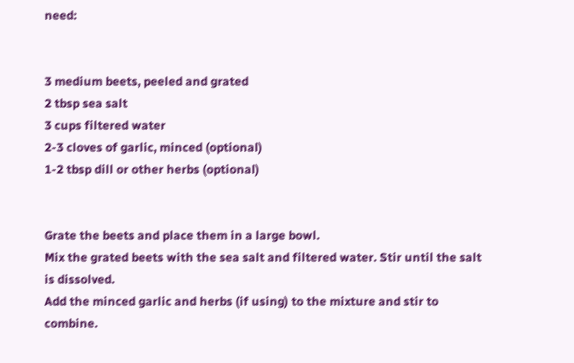need:


3 medium beets, peeled and grated
2 tbsp sea salt
3 cups filtered water
2-3 cloves of garlic, minced (optional)
1-2 tbsp dill or other herbs (optional)


Grate the beets and place them in a large bowl.
Mix the grated beets with the sea salt and filtered water. Stir until the salt is dissolved.
Add the minced garlic and herbs (if using) to the mixture and stir to combine.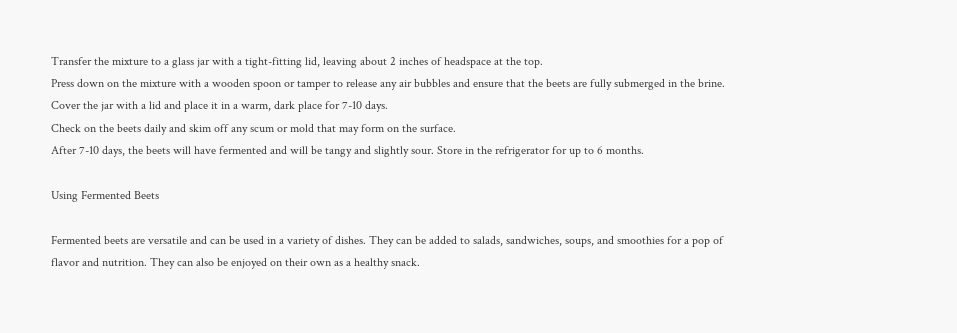Transfer the mixture to a glass jar with a tight-fitting lid, leaving about 2 inches of headspace at the top.
Press down on the mixture with a wooden spoon or tamper to release any air bubbles and ensure that the beets are fully submerged in the brine.
Cover the jar with a lid and place it in a warm, dark place for 7-10 days.
Check on the beets daily and skim off any scum or mold that may form on the surface.
After 7-10 days, the beets will have fermented and will be tangy and slightly sour. Store in the refrigerator for up to 6 months.

Using Fermented Beets

Fermented beets are versatile and can be used in a variety of dishes. They can be added to salads, sandwiches, soups, and smoothies for a pop of flavor and nutrition. They can also be enjoyed on their own as a healthy snack.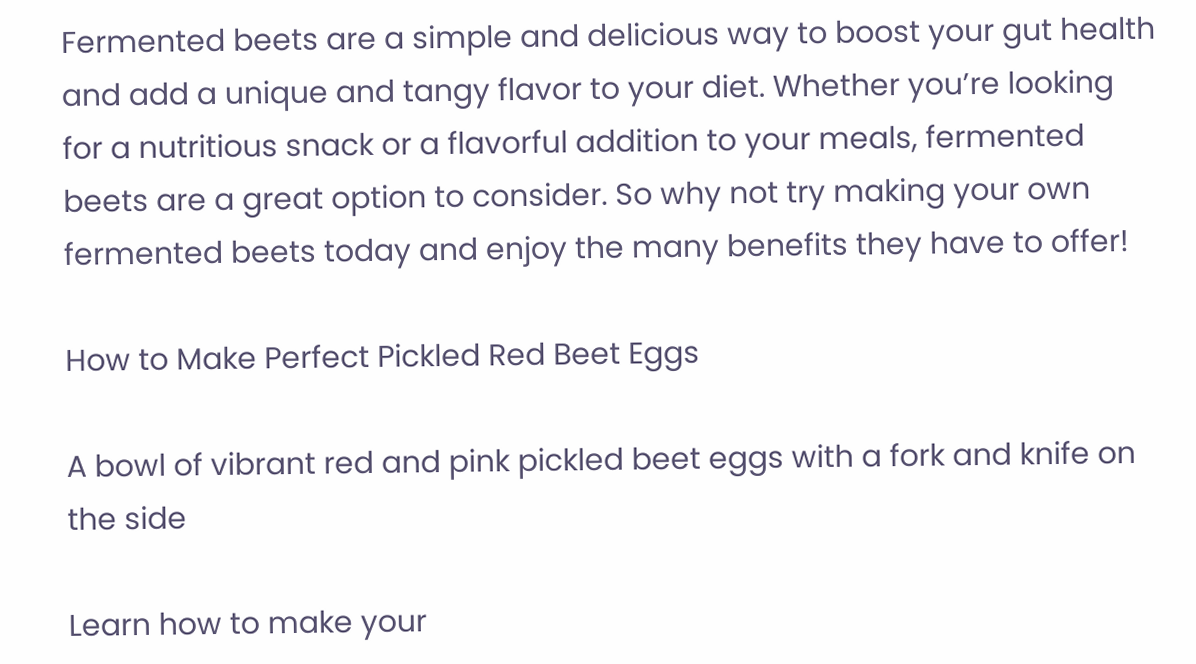Fermented beets are a simple and delicious way to boost your gut health and add a unique and tangy flavor to your diet. Whether you’re looking for a nutritious snack or a flavorful addition to your meals, fermented beets are a great option to consider. So why not try making your own fermented beets today and enjoy the many benefits they have to offer!

How to Make Perfect Pickled Red Beet Eggs

A bowl of vibrant red and pink pickled beet eggs with a fork and knife on the side

Learn how to make your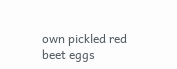own pickled red beet eggs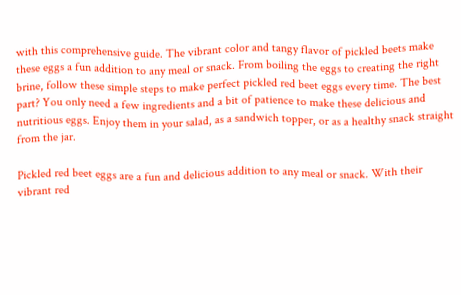with this comprehensive guide. The vibrant color and tangy flavor of pickled beets make these eggs a fun addition to any meal or snack. From boiling the eggs to creating the right brine, follow these simple steps to make perfect pickled red beet eggs every time. The best part? You only need a few ingredients and a bit of patience to make these delicious and nutritious eggs. Enjoy them in your salad, as a sandwich topper, or as a healthy snack straight from the jar.

Pickled red beet eggs are a fun and delicious addition to any meal or snack. With their vibrant red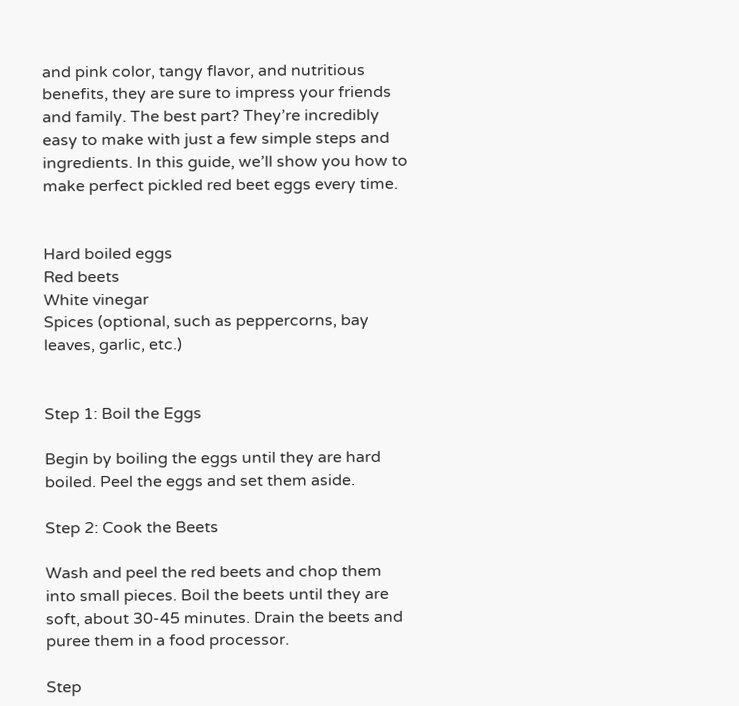and pink color, tangy flavor, and nutritious benefits, they are sure to impress your friends and family. The best part? They’re incredibly easy to make with just a few simple steps and ingredients. In this guide, we’ll show you how to make perfect pickled red beet eggs every time.


Hard boiled eggs
Red beets
White vinegar
Spices (optional, such as peppercorns, bay leaves, garlic, etc.)


Step 1: Boil the Eggs

Begin by boiling the eggs until they are hard boiled. Peel the eggs and set them aside.

Step 2: Cook the Beets

Wash and peel the red beets and chop them into small pieces. Boil the beets until they are soft, about 30-45 minutes. Drain the beets and puree them in a food processor.

Step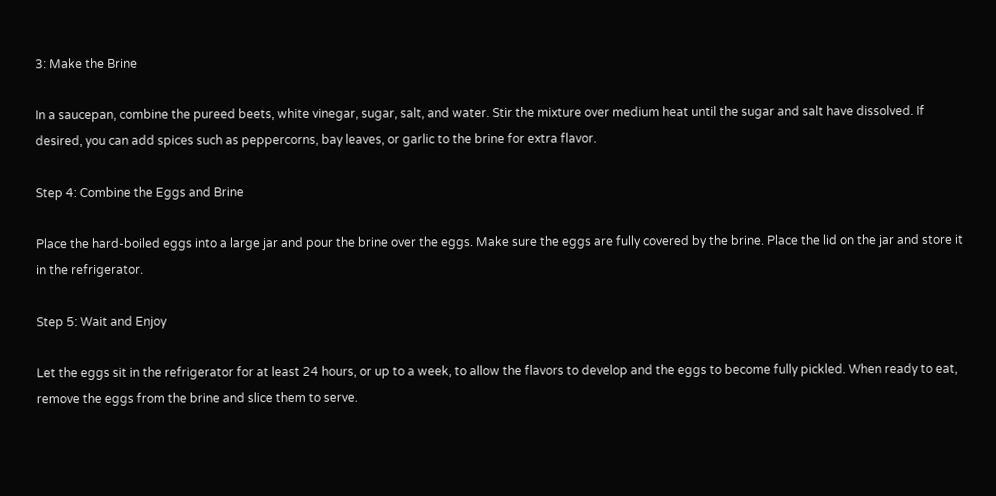3: Make the Brine

In a saucepan, combine the pureed beets, white vinegar, sugar, salt, and water. Stir the mixture over medium heat until the sugar and salt have dissolved. If desired, you can add spices such as peppercorns, bay leaves, or garlic to the brine for extra flavor.

Step 4: Combine the Eggs and Brine

Place the hard-boiled eggs into a large jar and pour the brine over the eggs. Make sure the eggs are fully covered by the brine. Place the lid on the jar and store it in the refrigerator.

Step 5: Wait and Enjoy

Let the eggs sit in the refrigerator for at least 24 hours, or up to a week, to allow the flavors to develop and the eggs to become fully pickled. When ready to eat, remove the eggs from the brine and slice them to serve.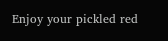Enjoy your pickled red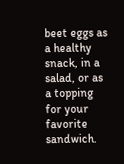beet eggs as a healthy snack, in a salad, or as a topping for your favorite sandwich.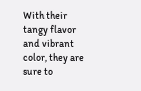With their tangy flavor and vibrant color, they are sure to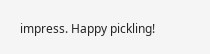impress. Happy pickling!